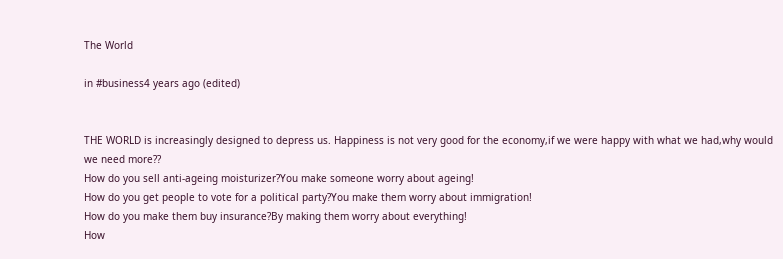The World

in #business4 years ago (edited)


THE WORLD is increasingly designed to depress us. Happiness is not very good for the economy,if we were happy with what we had,why would we need more??
How do you sell anti-ageing moisturizer?You make someone worry about ageing!
How do you get people to vote for a political party?You make them worry about immigration!
How do you make them buy insurance?By making them worry about everything!
How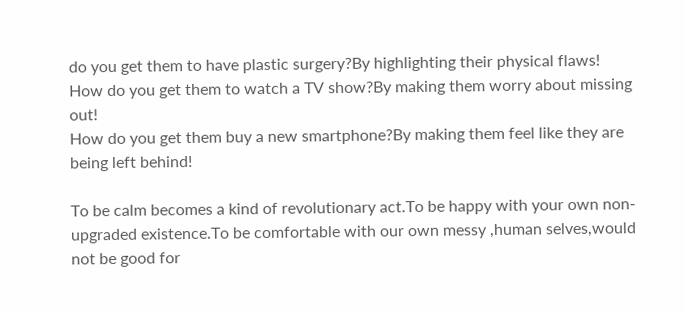do you get them to have plastic surgery?By highlighting their physical flaws!
How do you get them to watch a TV show?By making them worry about missing out!
How do you get them buy a new smartphone?By making them feel like they are being left behind!

To be calm becomes a kind of revolutionary act.To be happy with your own non-upgraded existence.To be comfortable with our own messy ,human selves,would not be good for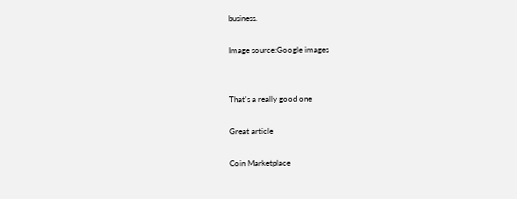business.

Image source:Google images


That's a really good one

Great article

Coin Marketplace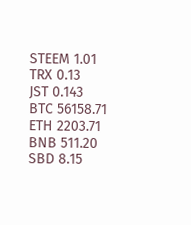STEEM 1.01
TRX 0.13
JST 0.143
BTC 56158.71
ETH 2203.71
BNB 511.20
SBD 8.15